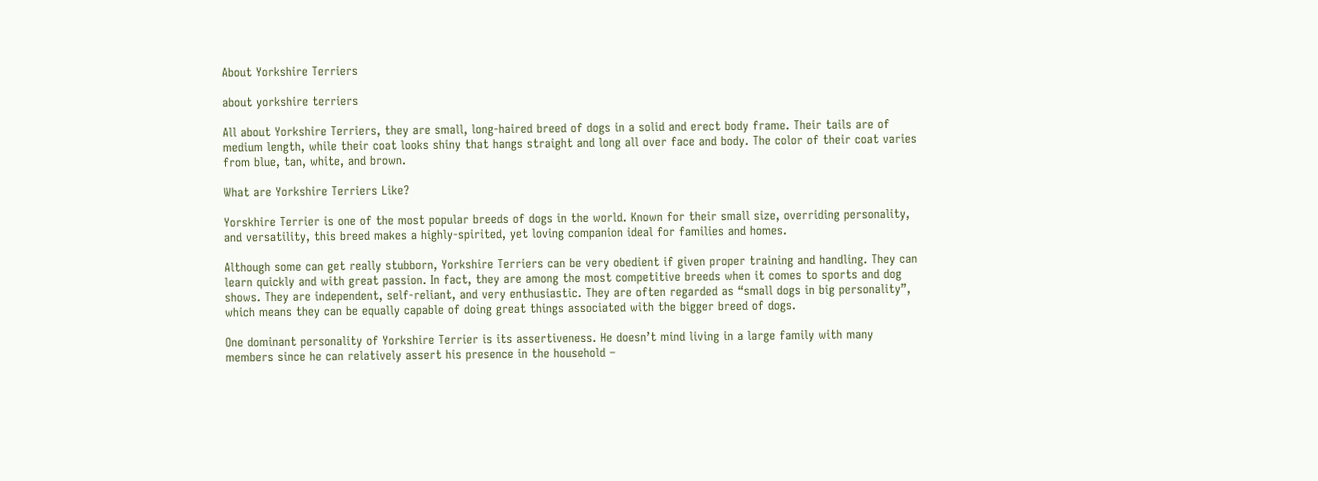About Yorkshire Terriers

about yorkshire terriers

All about Yorkshire Terriers, they are small, long-haired breed of dogs in a solid and erect body frame. Their tails are of medium length, while their coat looks shiny that hangs straight and long all over face and body. The color of their coat varies from blue, tan, white, and brown.

What are Yorkshire Terriers Like?

Yorskhire Terrier is one of the most popular breeds of dogs in the world. Known for their small size, overriding personality, and versatility, this breed makes a highly-spirited, yet loving companion ideal for families and homes.

Although some can get really stubborn, Yorkshire Terriers can be very obedient if given proper training and handling. They can learn quickly and with great passion. In fact, they are among the most competitive breeds when it comes to sports and dog shows. They are independent, self-reliant, and very enthusiastic. They are often regarded as “small dogs in big personality”, which means they can be equally capable of doing great things associated with the bigger breed of dogs.

One dominant personality of Yorkshire Terrier is its assertiveness. He doesn’t mind living in a large family with many members since he can relatively assert his presence in the household –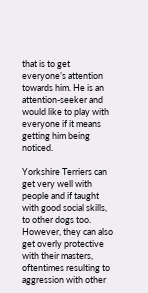that is to get everyone’s attention towards him. He is an attention-seeker and would like to play with everyone if it means getting him being noticed.

Yorkshire Terriers can get very well with people and if taught with good social skills, to other dogs too. However, they can also get overly protective with their masters, oftentimes resulting to aggression with other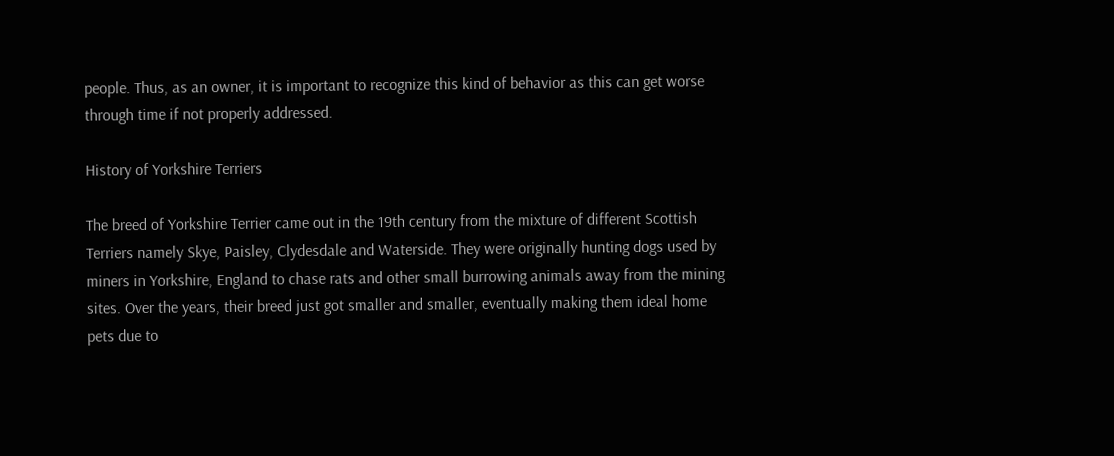people. Thus, as an owner, it is important to recognize this kind of behavior as this can get worse through time if not properly addressed.

History of Yorkshire Terriers

The breed of Yorkshire Terrier came out in the 19th century from the mixture of different Scottish Terriers namely Skye, Paisley, Clydesdale and Waterside. They were originally hunting dogs used by miners in Yorkshire, England to chase rats and other small burrowing animals away from the mining sites. Over the years, their breed just got smaller and smaller, eventually making them ideal home pets due to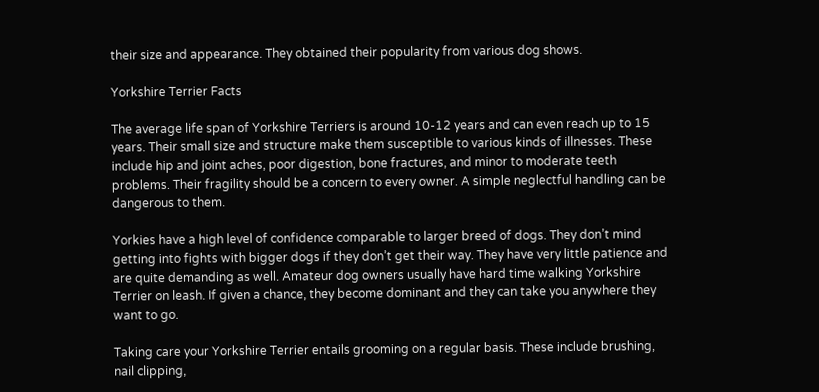their size and appearance. They obtained their popularity from various dog shows.

Yorkshire Terrier Facts

The average life span of Yorkshire Terriers is around 10-12 years and can even reach up to 15 years. Their small size and structure make them susceptible to various kinds of illnesses. These include hip and joint aches, poor digestion, bone fractures, and minor to moderate teeth problems. Their fragility should be a concern to every owner. A simple neglectful handling can be dangerous to them.

Yorkies have a high level of confidence comparable to larger breed of dogs. They don’t mind getting into fights with bigger dogs if they don’t get their way. They have very little patience and are quite demanding as well. Amateur dog owners usually have hard time walking Yorkshire Terrier on leash. If given a chance, they become dominant and they can take you anywhere they want to go.

Taking care your Yorkshire Terrier entails grooming on a regular basis. These include brushing, nail clipping,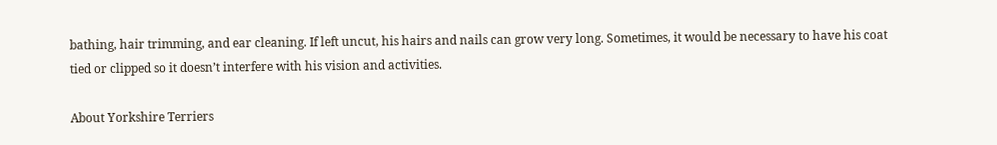bathing, hair trimming, and ear cleaning. If left uncut, his hairs and nails can grow very long. Sometimes, it would be necessary to have his coat tied or clipped so it doesn’t interfere with his vision and activities.

About Yorkshire Terriers